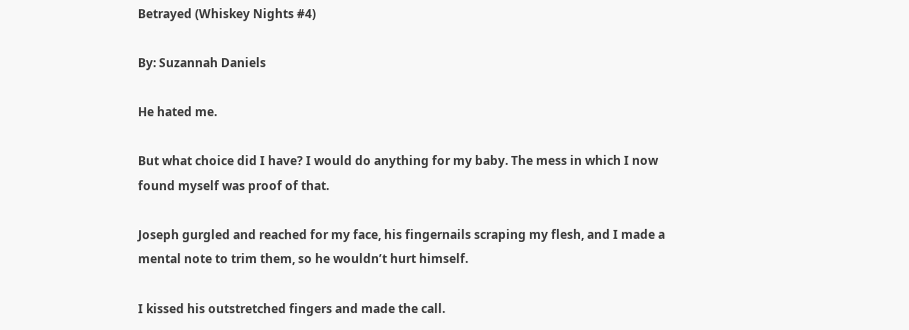Betrayed (Whiskey Nights #4)

By: Suzannah Daniels

He hated me.

But what choice did I have? I would do anything for my baby. The mess in which I now found myself was proof of that.

Joseph gurgled and reached for my face, his fingernails scraping my flesh, and I made a mental note to trim them, so he wouldn’t hurt himself.

I kissed his outstretched fingers and made the call.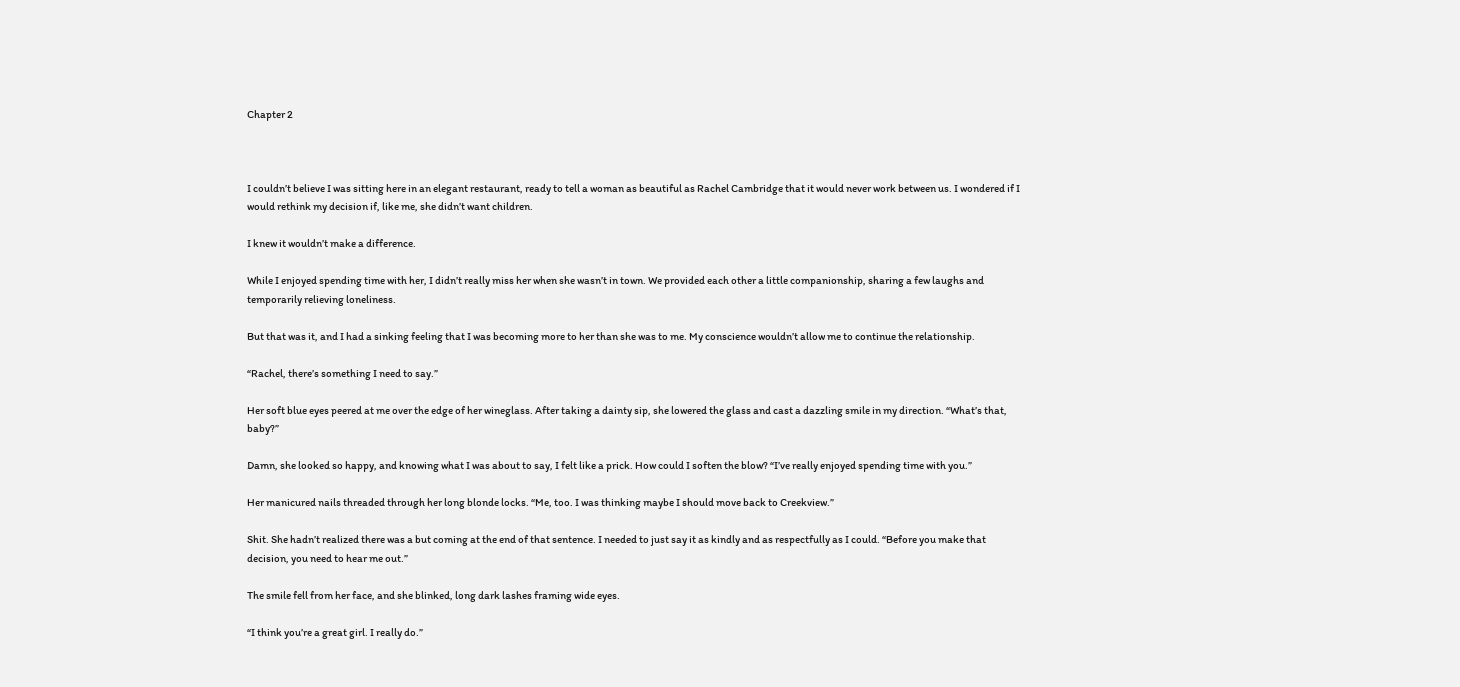Chapter 2



I couldn’t believe I was sitting here in an elegant restaurant, ready to tell a woman as beautiful as Rachel Cambridge that it would never work between us. I wondered if I would rethink my decision if, like me, she didn’t want children.

I knew it wouldn’t make a difference.

While I enjoyed spending time with her, I didn’t really miss her when she wasn’t in town. We provided each other a little companionship, sharing a few laughs and temporarily relieving loneliness.

But that was it, and I had a sinking feeling that I was becoming more to her than she was to me. My conscience wouldn’t allow me to continue the relationship.

“Rachel, there’s something I need to say.”

Her soft blue eyes peered at me over the edge of her wineglass. After taking a dainty sip, she lowered the glass and cast a dazzling smile in my direction. “What’s that, baby?”

Damn, she looked so happy, and knowing what I was about to say, I felt like a prick. How could I soften the blow? “I’ve really enjoyed spending time with you.”

Her manicured nails threaded through her long blonde locks. “Me, too. I was thinking maybe I should move back to Creekview.”

Shit. She hadn’t realized there was a but coming at the end of that sentence. I needed to just say it as kindly and as respectfully as I could. “Before you make that decision, you need to hear me out.”

The smile fell from her face, and she blinked, long dark lashes framing wide eyes.

“I think you’re a great girl. I really do.”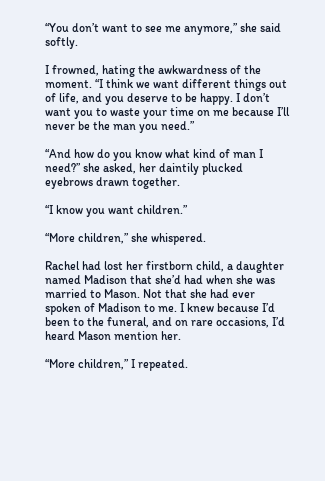“You don’t want to see me anymore,” she said softly.

I frowned, hating the awkwardness of the moment. “I think we want different things out of life, and you deserve to be happy. I don’t want you to waste your time on me because I’ll never be the man you need.”

“And how do you know what kind of man I need?” she asked, her daintily plucked eyebrows drawn together.

“I know you want children.”

“More children,” she whispered.

Rachel had lost her firstborn child, a daughter named Madison that she’d had when she was married to Mason. Not that she had ever spoken of Madison to me. I knew because I’d been to the funeral, and on rare occasions, I’d heard Mason mention her.

“More children,” I repeated.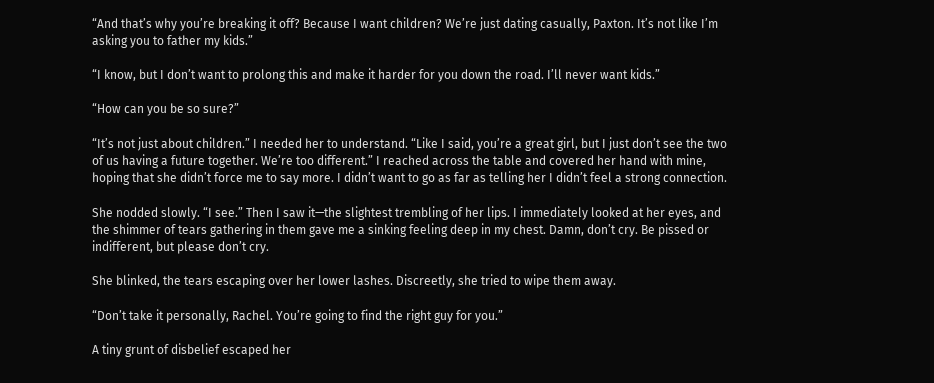“And that’s why you’re breaking it off? Because I want children? We’re just dating casually, Paxton. It’s not like I’m asking you to father my kids.”

“I know, but I don’t want to prolong this and make it harder for you down the road. I’ll never want kids.”

“How can you be so sure?”

“It’s not just about children.” I needed her to understand. “Like I said, you’re a great girl, but I just don’t see the two of us having a future together. We’re too different.” I reached across the table and covered her hand with mine, hoping that she didn’t force me to say more. I didn’t want to go as far as telling her I didn’t feel a strong connection.

She nodded slowly. “I see.” Then I saw it—the slightest trembling of her lips. I immediately looked at her eyes, and the shimmer of tears gathering in them gave me a sinking feeling deep in my chest. Damn, don’t cry. Be pissed or indifferent, but please don’t cry.

She blinked, the tears escaping over her lower lashes. Discreetly, she tried to wipe them away.

“Don’t take it personally, Rachel. You’re going to find the right guy for you.”

A tiny grunt of disbelief escaped her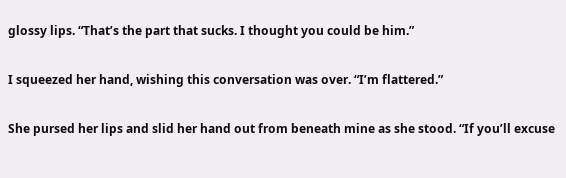glossy lips. “That’s the part that sucks. I thought you could be him.”

I squeezed her hand, wishing this conversation was over. “I’m flattered.”

She pursed her lips and slid her hand out from beneath mine as she stood. “If you’ll excuse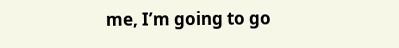me, I’m going to go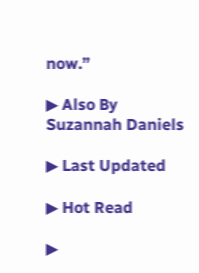now.”

▶ Also By Suzannah Daniels

▶ Last Updated

▶ Hot Read

▶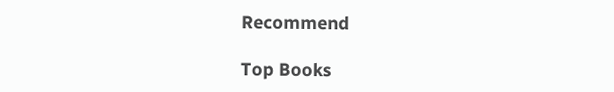Recommend

Top Books